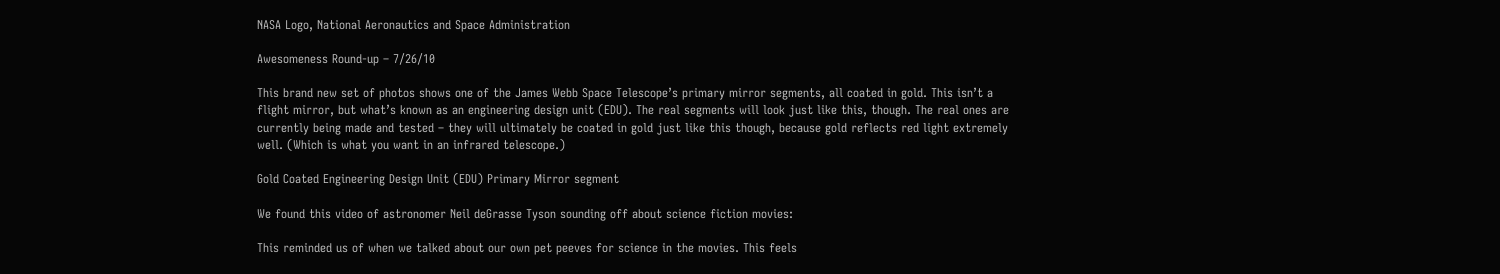NASA Logo, National Aeronautics and Space Administration

Awesomeness Round-up – 7/26/10

This brand new set of photos shows one of the James Webb Space Telescope’s primary mirror segments, all coated in gold. This isn’t a flight mirror, but what’s known as an engineering design unit (EDU). The real segments will look just like this, though. The real ones are currently being made and tested – they will ultimately be coated in gold just like this though, because gold reflects red light extremely well. (Which is what you want in an infrared telescope.)

Gold Coated Engineering Design Unit (EDU) Primary Mirror segment

We found this video of astronomer Neil deGrasse Tyson sounding off about science fiction movies:

This reminded us of when we talked about our own pet peeves for science in the movies. This feels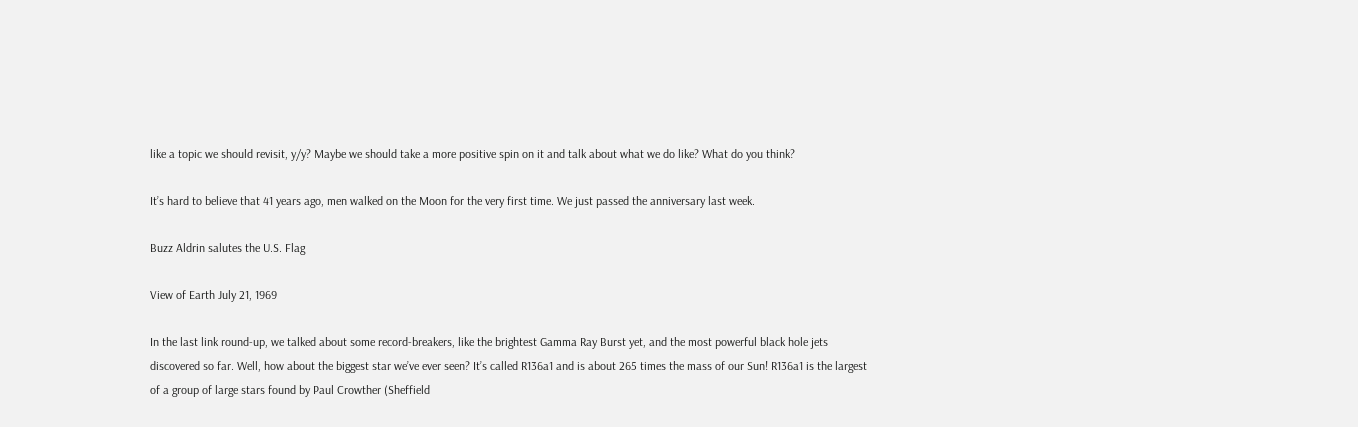like a topic we should revisit, y/y? Maybe we should take a more positive spin on it and talk about what we do like? What do you think?

It’s hard to believe that 41 years ago, men walked on the Moon for the very first time. We just passed the anniversary last week.

Buzz Aldrin salutes the U.S. Flag

View of Earth July 21, 1969

In the last link round-up, we talked about some record-breakers, like the brightest Gamma Ray Burst yet, and the most powerful black hole jets discovered so far. Well, how about the biggest star we’ve ever seen? It’s called R136a1 and is about 265 times the mass of our Sun! R136a1 is the largest of a group of large stars found by Paul Crowther (Sheffield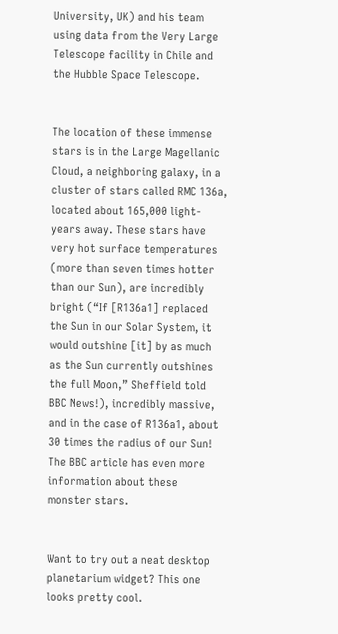University, UK) and his team using data from the Very Large Telescope facility in Chile and the Hubble Space Telescope.


The location of these immense stars is in the Large Magellanic Cloud, a neighboring galaxy, in a cluster of stars called RMC 136a, located about 165,000 light-years away. These stars have very hot surface temperatures (more than seven times hotter than our Sun), are incredibly bright (“If [R136a1] replaced the Sun in our Solar System, it would outshine [it] by as much as the Sun currently outshines the full Moon,” Sheffield told BBC News!), incredibly massive, and in the case of R136a1, about 30 times the radius of our Sun! The BBC article has even more information about these monster stars.


Want to try out a neat desktop planetarium widget? This one looks pretty cool.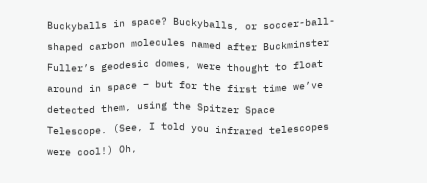Buckyballs in space? Buckyballs, or soccer-ball-shaped carbon molecules named after Buckminster Fuller’s geodesic domes, were thought to float around in space – but for the first time we’ve detected them, using the Spitzer Space Telescope. (See, I told you infrared telescopes were cool!) Oh,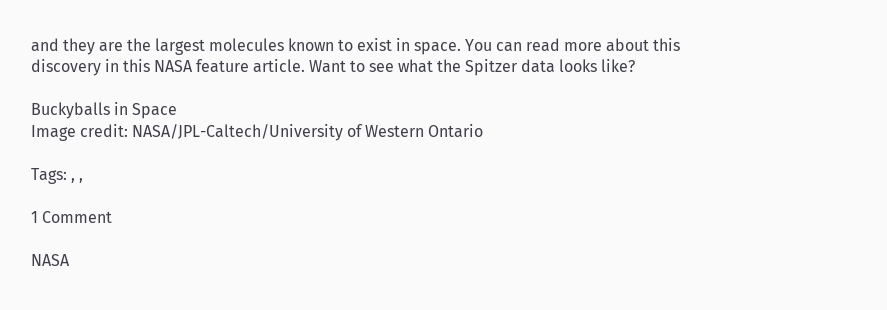and they are the largest molecules known to exist in space. You can read more about this discovery in this NASA feature article. Want to see what the Spitzer data looks like?

Buckyballs in Space
Image credit: NASA/JPL-Caltech/University of Western Ontario

Tags: , ,

1 Comment

NASA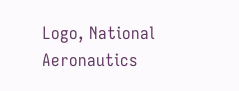Logo, National Aeronautics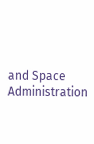and Space Administration